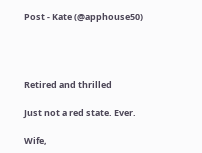Post - Kate (@apphouse50)




Retired and thrilled

Just not a red state. Ever.

Wife,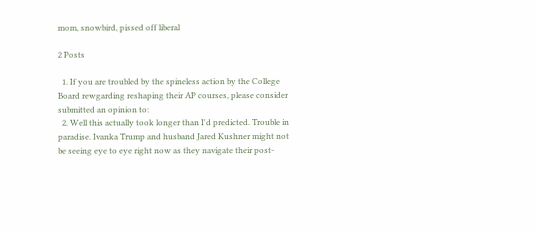mom, snowbird, pissed off liberal

2 Posts

  1. If you are troubled by the spineless action by the College Board rewgarding reshaping their AP courses, please consider submitted an opinion to:
  2. Well this actually took longer than I'd predicted. Trouble in paradise. Ivanka Trump and husband Jared Kushner might not be seeing eye to eye right now as they navigate their post-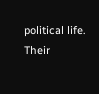political life. Their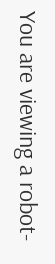You are viewing a robot-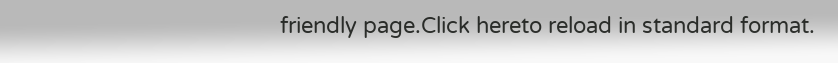friendly page.Click hereto reload in standard format.